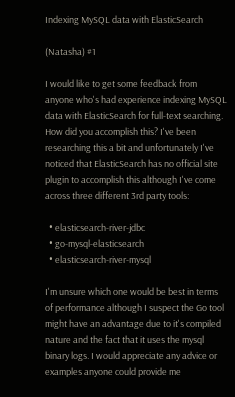Indexing MySQL data with ElasticSearch

(Natasha) #1

I would like to get some feedback from anyone who's had experience indexing MySQL data with ElasticSearch for full-text searching. How did you accomplish this? I've been researching this a bit and unfortunately I've noticed that ElasticSearch has no official site plugin to accomplish this although I've come across three different 3rd party tools:

  • elasticsearch-river-jdbc
  • go-mysql-elasticsearch
  • elasticsearch-river-mysql

I'm unsure which one would be best in terms of performance although I suspect the Go tool might have an advantage due to it's compiled nature and the fact that it uses the mysql binary logs. I would appreciate any advice or examples anyone could provide me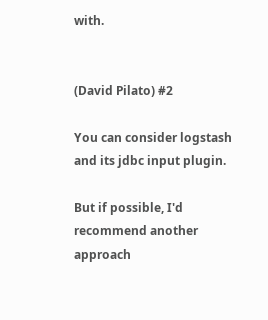with.


(David Pilato) #2

You can consider logstash and its jdbc input plugin.

But if possible, I'd recommend another approach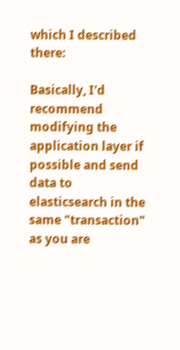which I described there:

Basically, I'd recommend modifying the application layer if possible and send data to elasticsearch in the same "transaction" as you are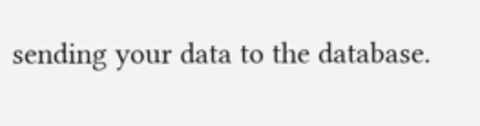sending your data to the database.